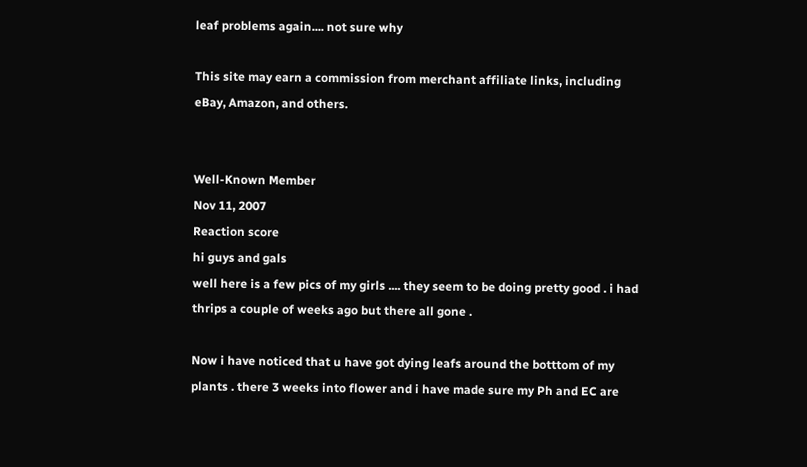leaf problems again.... not sure why

This site may earn a commission from merchant affiliate links, including eBay, Amazon, and others.


Well-Known Member
Nov 11, 2007
Reaction score
hi guys and gals
well here is a few pics of my girls .... they seem to be doing pretty good . i had thrips a couple of weeks ago but there all gone .

Now i have noticed that u have got dying leafs around the botttom of my plants . there 3 weeks into flower and i have made sure my Ph and EC are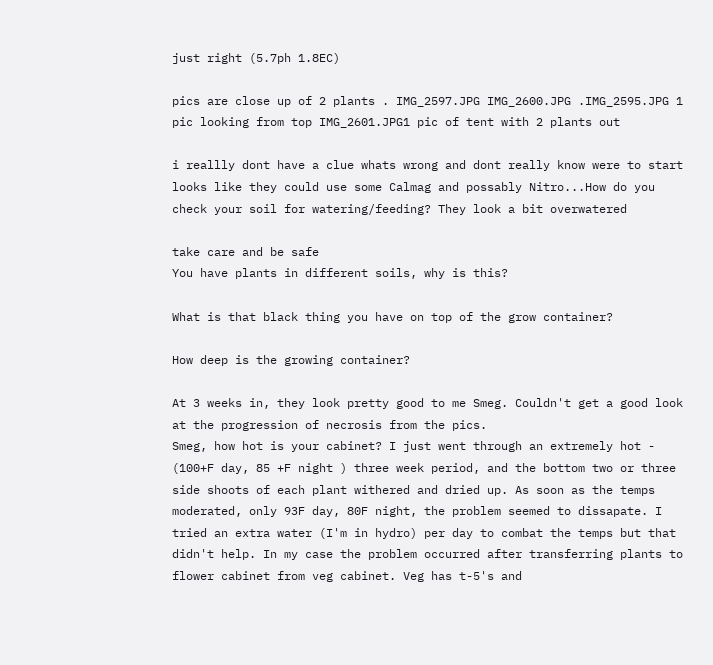just right (5.7ph 1.8EC)

pics are close up of 2 plants . IMG_2597.JPG IMG_2600.JPG .IMG_2595.JPG 1 pic looking from top IMG_2601.JPG1 pic of tent with 2 plants out

i reallly dont have a clue whats wrong and dont really know were to start
looks like they could use some Calmag and possably Nitro...How do you check your soil for watering/feeding? They look a bit overwatered

take care and be safe
You have plants in different soils, why is this?

What is that black thing you have on top of the grow container?

How deep is the growing container?

At 3 weeks in, they look pretty good to me Smeg. Couldn't get a good look at the progression of necrosis from the pics.
Smeg, how hot is your cabinet? I just went through an extremely hot - (100+F day, 85 +F night ) three week period, and the bottom two or three side shoots of each plant withered and dried up. As soon as the temps moderated, only 93F day, 80F night, the problem seemed to dissapate. I tried an extra water (I'm in hydro) per day to combat the temps but that didn't help. In my case the problem occurred after transferring plants to flower cabinet from veg cabinet. Veg has t-5's and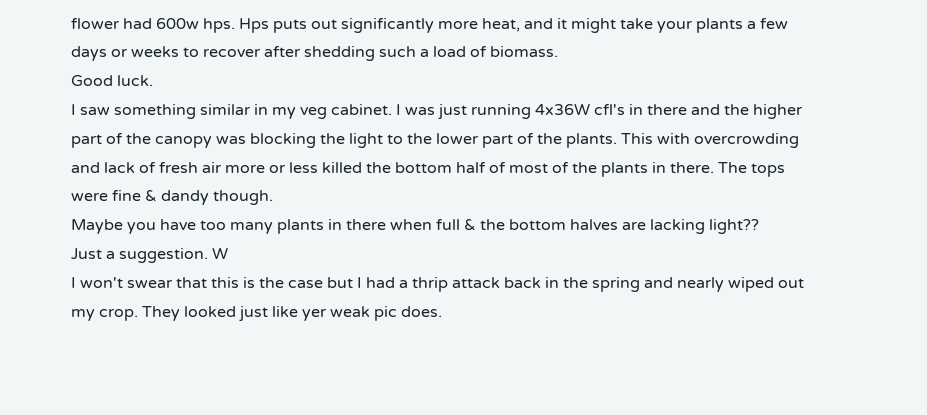flower had 600w hps. Hps puts out significantly more heat, and it might take your plants a few days or weeks to recover after shedding such a load of biomass.
Good luck.
I saw something similar in my veg cabinet. I was just running 4x36W cfl's in there and the higher part of the canopy was blocking the light to the lower part of the plants. This with overcrowding and lack of fresh air more or less killed the bottom half of most of the plants in there. The tops were fine & dandy though.
Maybe you have too many plants in there when full & the bottom halves are lacking light??
Just a suggestion. W
I won't swear that this is the case but I had a thrip attack back in the spring and nearly wiped out my crop. They looked just like yer weak pic does.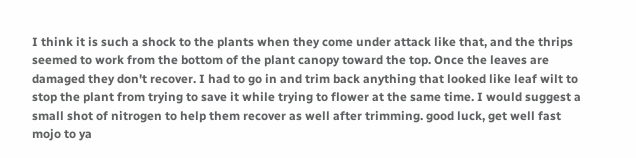I think it is such a shock to the plants when they come under attack like that, and the thrips seemed to work from the bottom of the plant canopy toward the top. Once the leaves are damaged they don't recover. I had to go in and trim back anything that looked like leaf wilt to stop the plant from trying to save it while trying to flower at the same time. I would suggest a small shot of nitrogen to help them recover as well after trimming. good luck, get well fast mojo to ya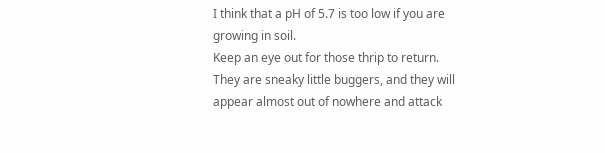I think that a pH of 5.7 is too low if you are growing in soil.
Keep an eye out for those thrip to return. They are sneaky little buggers, and they will appear almost out of nowhere and attack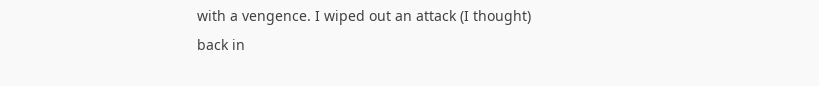with a vengence. I wiped out an attack (I thought) back in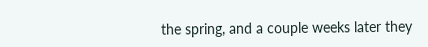the spring, and a couple weeks later they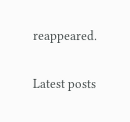reappeared.

Latest posts